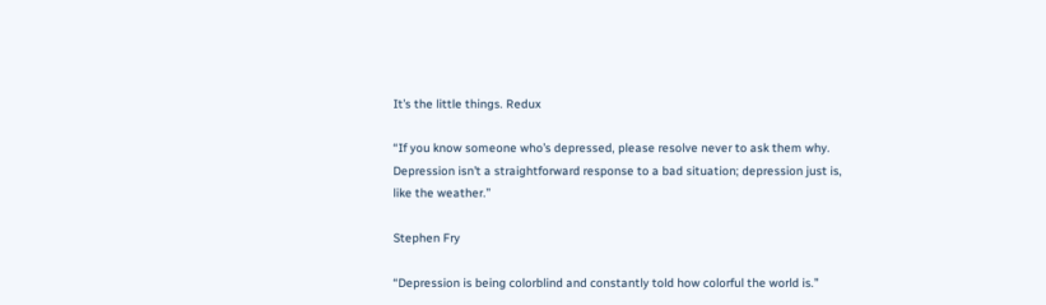It’s the little things. Redux

“If you know someone who’s depressed, please resolve never to ask them why. Depression isn’t a straightforward response to a bad situation; depression just is, like the weather.”

Stephen Fry

“Depression is being colorblind and constantly told how colorful the world is.”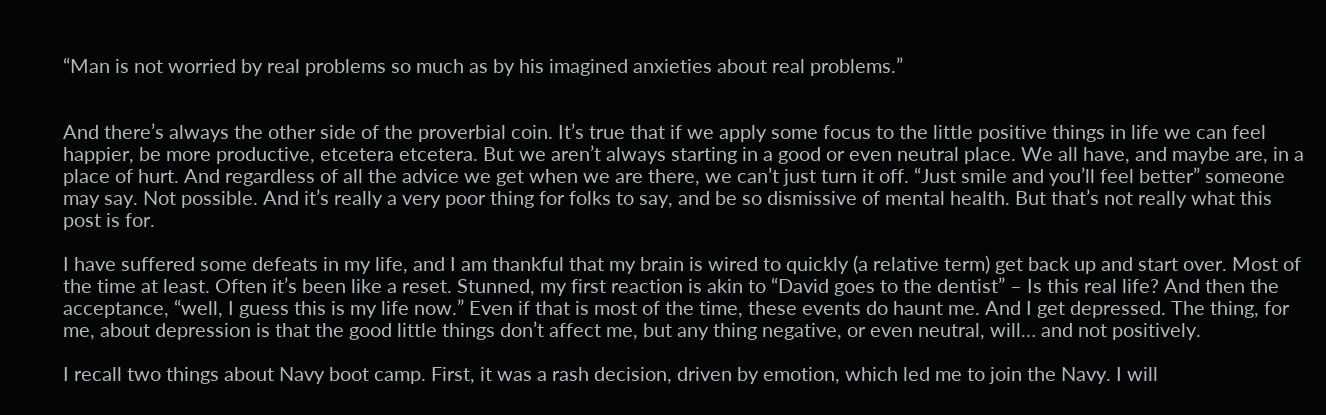“Man is not worried by real problems so much as by his imagined anxieties about real problems.”


And there’s always the other side of the proverbial coin. It’s true that if we apply some focus to the little positive things in life we can feel happier, be more productive, etcetera etcetera. But we aren’t always starting in a good or even neutral place. We all have, and maybe are, in a place of hurt. And regardless of all the advice we get when we are there, we can’t just turn it off. “Just smile and you’ll feel better” someone may say. Not possible. And it’s really a very poor thing for folks to say, and be so dismissive of mental health. But that’s not really what this post is for.

I have suffered some defeats in my life, and I am thankful that my brain is wired to quickly (a relative term) get back up and start over. Most of the time at least. Often it’s been like a reset. Stunned, my first reaction is akin to “David goes to the dentist” – Is this real life? And then the acceptance, “well, I guess this is my life now.” Even if that is most of the time, these events do haunt me. And I get depressed. The thing, for me, about depression is that the good little things don’t affect me, but any thing negative, or even neutral, will… and not positively.

I recall two things about Navy boot camp. First, it was a rash decision, driven by emotion, which led me to join the Navy. I will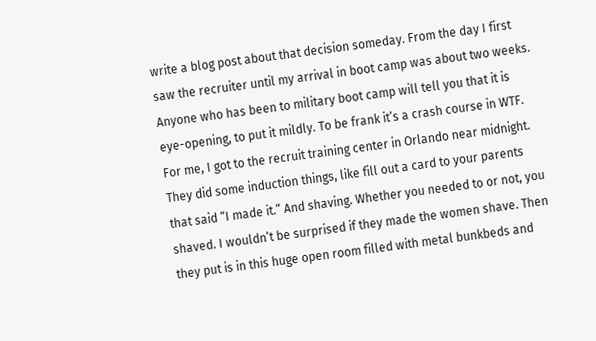write a blog post about that decision someday. From the day I first saw the recruiter until my arrival in boot camp was about two weeks. Anyone who has been to military boot camp will tell you that it is eye-opening, to put it mildly. To be frank it’s a crash course in WTF. For me, I got to the recruit training center in Orlando near midnight. They did some induction things, like fill out a card to your parents that said “I made it.” And shaving. Whether you needed to or not, you shaved. I wouldn’t be surprised if they made the women shave. Then they put is in this huge open room filled with metal bunkbeds and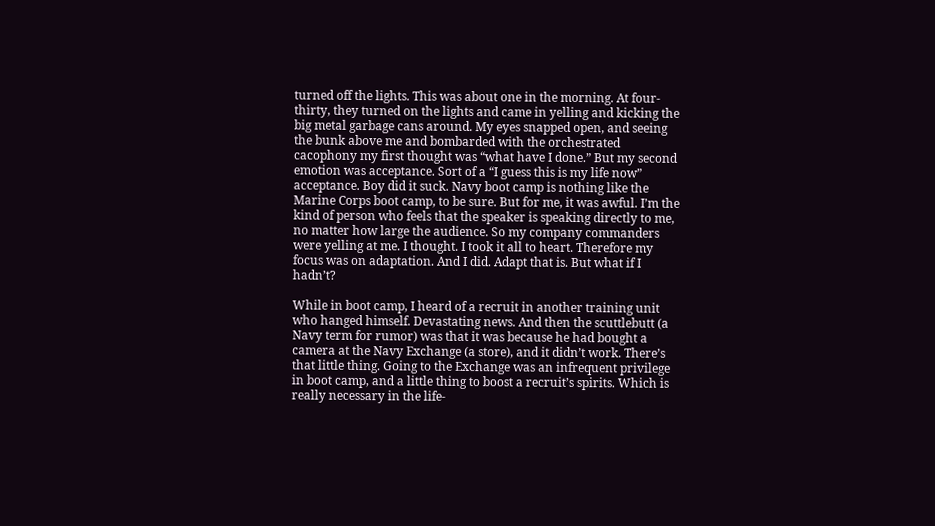turned off the lights. This was about one in the morning. At four-thirty, they turned on the lights and came in yelling and kicking the big metal garbage cans around. My eyes snapped open, and seeing the bunk above me and bombarded with the orchestrated cacophony my first thought was “what have I done.” But my second emotion was acceptance. Sort of a “I guess this is my life now” acceptance. Boy did it suck. Navy boot camp is nothing like the Marine Corps boot camp, to be sure. But for me, it was awful. I’m the kind of person who feels that the speaker is speaking directly to me, no matter how large the audience. So my company commanders were yelling at me. I thought. I took it all to heart. Therefore my focus was on adaptation. And I did. Adapt that is. But what if I hadn’t?

While in boot camp, I heard of a recruit in another training unit who hanged himself. Devastating news. And then the scuttlebutt (a Navy term for rumor) was that it was because he had bought a camera at the Navy Exchange (a store), and it didn’t work. There’s that little thing. Going to the Exchange was an infrequent privilege in boot camp, and a little thing to boost a recruit’s spirits. Which is really necessary in the life-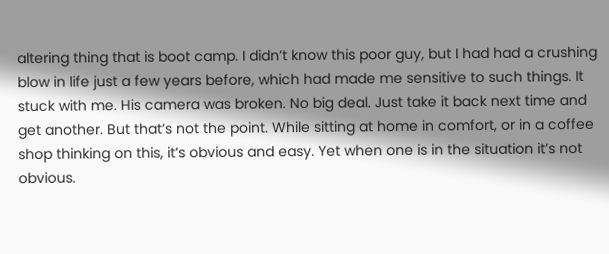altering thing that is boot camp. I didn’t know this poor guy, but I had had a crushing blow in life just a few years before, which had made me sensitive to such things. It stuck with me. His camera was broken. No big deal. Just take it back next time and get another. But that’s not the point. While sitting at home in comfort, or in a coffee shop thinking on this, it’s obvious and easy. Yet when one is in the situation it’s not obvious.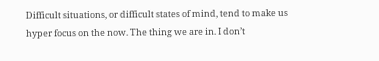Difficult situations, or difficult states of mind, tend to make us hyper focus on the now. The thing we are in. I don’t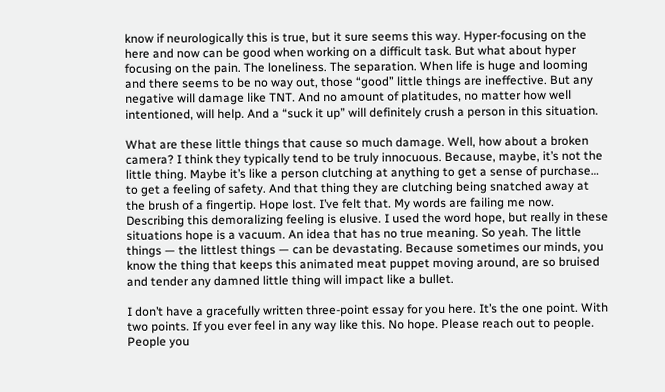know if neurologically this is true, but it sure seems this way. Hyper-focusing on the here and now can be good when working on a difficult task. But what about hyper focusing on the pain. The loneliness. The separation. When life is huge and looming and there seems to be no way out, those “good” little things are ineffective. But any negative will damage like TNT. And no amount of platitudes, no matter how well intentioned, will help. And a “suck it up” will definitely crush a person in this situation.

What are these little things that cause so much damage. Well, how about a broken camera? I think they typically tend to be truly innocuous. Because, maybe, it’s not the little thing. Maybe it’s like a person clutching at anything to get a sense of purchase… to get a feeling of safety. And that thing they are clutching being snatched away at the brush of a fingertip. Hope lost. I’ve felt that. My words are failing me now. Describing this demoralizing feeling is elusive. I used the word hope, but really in these situations hope is a vacuum. An idea that has no true meaning. So yeah. The little things — the littlest things — can be devastating. Because sometimes our minds, you know the thing that keeps this animated meat puppet moving around, are so bruised and tender any damned little thing will impact like a bullet.

I don’t have a gracefully written three-point essay for you here. It’s the one point. With two points. If you ever feel in any way like this. No hope. Please reach out to people. People you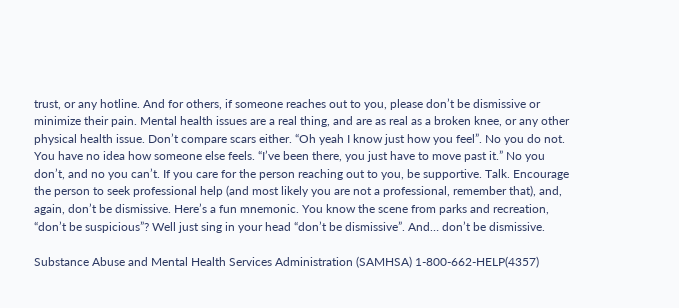trust, or any hotline. And for others, if someone reaches out to you, please don’t be dismissive or minimize their pain. Mental health issues are a real thing, and are as real as a broken knee, or any other physical health issue. Don’t compare scars either. “Oh yeah I know just how you feel”. No you do not. You have no idea how someone else feels. “I’ve been there, you just have to move past it.” No you don’t, and no you can’t. If you care for the person reaching out to you, be supportive. Talk. Encourage the person to seek professional help (and most likely you are not a professional, remember that), and, again, don’t be dismissive. Here’s a fun mnemonic. You know the scene from parks and recreation, “don’t be suspicious”? Well just sing in your head “don’t be dismissive”. And… don’t be dismissive.

Substance Abuse and Mental Health Services Administration (SAMHSA) 1-800-662-HELP(4357)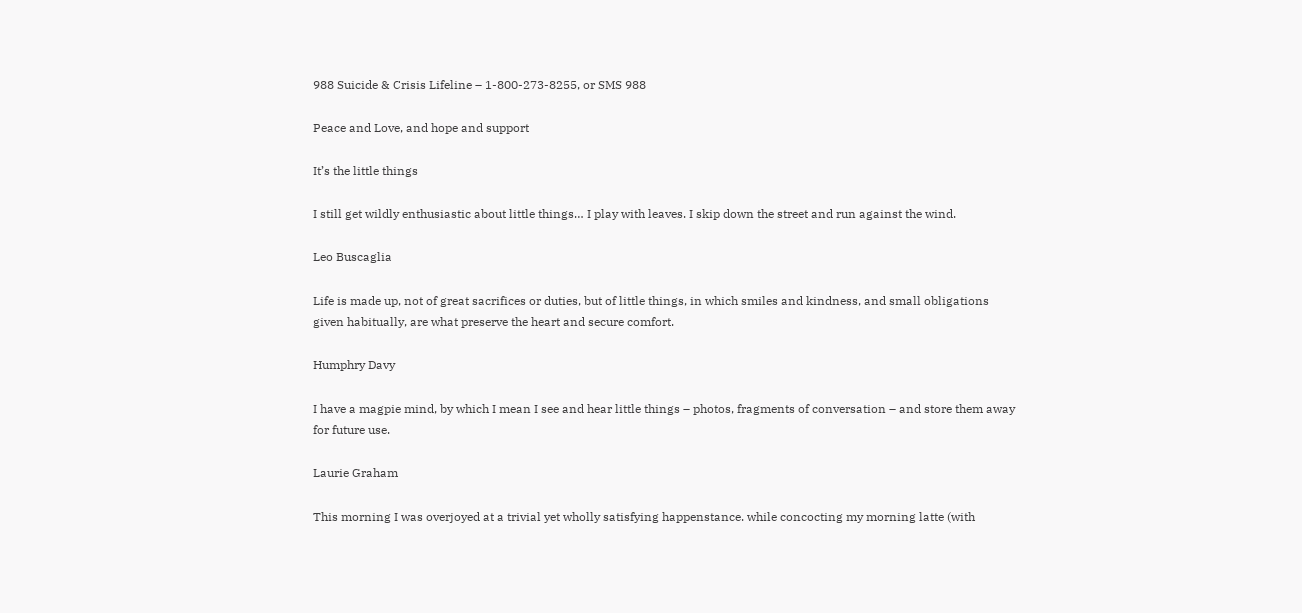988 Suicide & Crisis Lifeline – 1-800-273-8255, or SMS 988

Peace and Love, and hope and support

It’s the little things

I still get wildly enthusiastic about little things… I play with leaves. I skip down the street and run against the wind.

Leo Buscaglia

Life is made up, not of great sacrifices or duties, but of little things, in which smiles and kindness, and small obligations given habitually, are what preserve the heart and secure comfort.

Humphry Davy

I have a magpie mind, by which I mean I see and hear little things – photos, fragments of conversation – and store them away for future use.

Laurie Graham

This morning I was overjoyed at a trivial yet wholly satisfying happenstance. while concocting my morning latte (with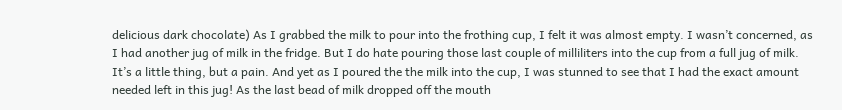delicious dark chocolate) As I grabbed the milk to pour into the frothing cup, I felt it was almost empty. I wasn’t concerned, as I had another jug of milk in the fridge. But I do hate pouring those last couple of milliliters into the cup from a full jug of milk. It’s a little thing, but a pain. And yet as I poured the the milk into the cup, I was stunned to see that I had the exact amount needed left in this jug! As the last bead of milk dropped off the mouth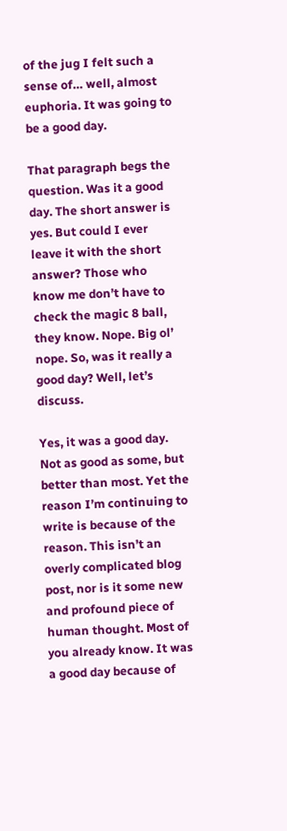of the jug I felt such a sense of… well, almost euphoria. It was going to be a good day.

That paragraph begs the question. Was it a good day. The short answer is yes. But could I ever leave it with the short answer? Those who know me don’t have to check the magic 8 ball, they know. Nope. Big ol’ nope. So, was it really a good day? Well, let’s discuss.

Yes, it was a good day. Not as good as some, but better than most. Yet the reason I’m continuing to write is because of the reason. This isn’t an overly complicated blog post, nor is it some new and profound piece of human thought. Most of you already know. It was a good day because of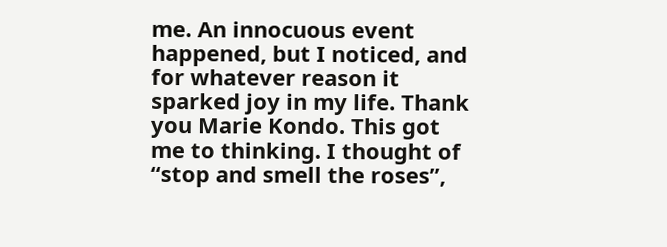me. An innocuous event happened, but I noticed, and for whatever reason it sparked joy in my life. Thank you Marie Kondo. This got me to thinking. I thought of “stop and smell the roses”,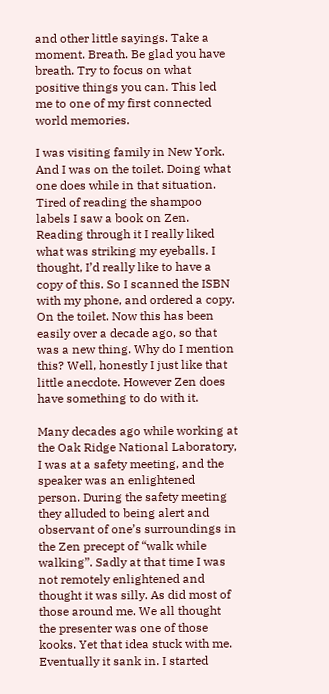and other little sayings. Take a moment. Breath. Be glad you have breath. Try to focus on what positive things you can. This led me to one of my first connected world memories.

I was visiting family in New York. And I was on the toilet. Doing what one does while in that situation. Tired of reading the shampoo labels I saw a book on Zen. Reading through it I really liked what was striking my eyeballs. I thought, I’d really like to have a copy of this. So I scanned the ISBN with my phone, and ordered a copy. On the toilet. Now this has been easily over a decade ago, so that was a new thing. Why do I mention this? Well, honestly I just like that little anecdote. However Zen does have something to do with it.

Many decades ago while working at the Oak Ridge National Laboratory, I was at a safety meeting, and the speaker was an enlightened person. During the safety meeting they alluded to being alert and observant of one’s surroundings in the Zen precept of “walk while walking”. Sadly at that time I was not remotely enlightened and thought it was silly. As did most of those around me. We all thought the presenter was one of those kooks. Yet that idea stuck with me. Eventually it sank in. I started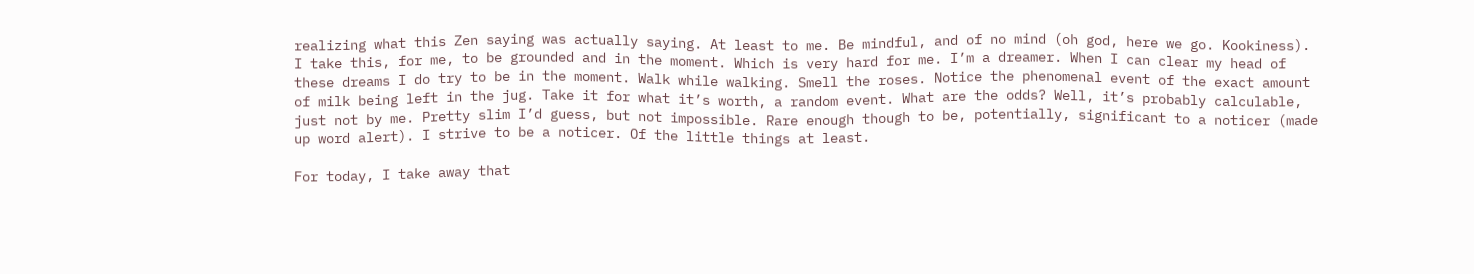realizing what this Zen saying was actually saying. At least to me. Be mindful, and of no mind (oh god, here we go. Kookiness). I take this, for me, to be grounded and in the moment. Which is very hard for me. I’m a dreamer. When I can clear my head of these dreams I do try to be in the moment. Walk while walking. Smell the roses. Notice the phenomenal event of the exact amount of milk being left in the jug. Take it for what it’s worth, a random event. What are the odds? Well, it’s probably calculable, just not by me. Pretty slim I’d guess, but not impossible. Rare enough though to be, potentially, significant to a noticer (made up word alert). I strive to be a noticer. Of the little things at least.

For today, I take away that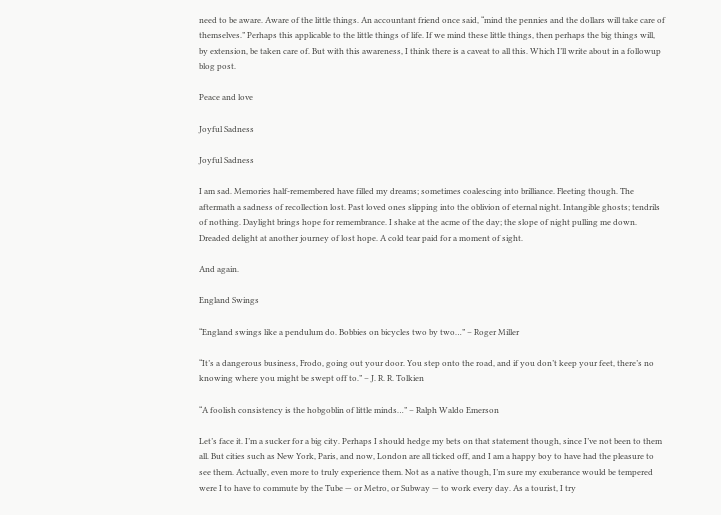need to be aware. Aware of the little things. An accountant friend once said, “mind the pennies and the dollars will take care of themselves.” Perhaps this applicable to the little things of life. If we mind these little things, then perhaps the big things will, by extension, be taken care of. But with this awareness, I think there is a caveat to all this. Which I’ll write about in a followup blog post.

Peace and love

Joyful Sadness

Joyful Sadness

I am sad. Memories half-remembered have filled my dreams; sometimes coalescing into brilliance. Fleeting though. The aftermath a sadness of recollection lost. Past loved ones slipping into the oblivion of eternal night. Intangible ghosts; tendrils of nothing. Daylight brings hope for remembrance. I shake at the acme of the day; the slope of night pulling me down. Dreaded delight at another journey of lost hope. A cold tear paid for a moment of sight.

And again.

England Swings

“England swings like a pendulum do. Bobbies on bicycles two by two…” – Roger Miller

“It’s a dangerous business, Frodo, going out your door. You step onto the road, and if you don’t keep your feet, there’s no knowing where you might be swept off to.” – J. R. R. Tolkien

“A foolish consistency is the hobgoblin of little minds…” – Ralph Waldo Emerson

Let’s face it. I’m a sucker for a big city. Perhaps I should hedge my bets on that statement though, since I’ve not been to them all. But cities such as New York, Paris, and now, London are all ticked off, and I am a happy boy to have had the pleasure to see them. Actually, even more to truly experience them. Not as a native though, I’m sure my exuberance would be tempered were I to have to commute by the Tube — or Metro, or Subway — to work every day. As a tourist, I try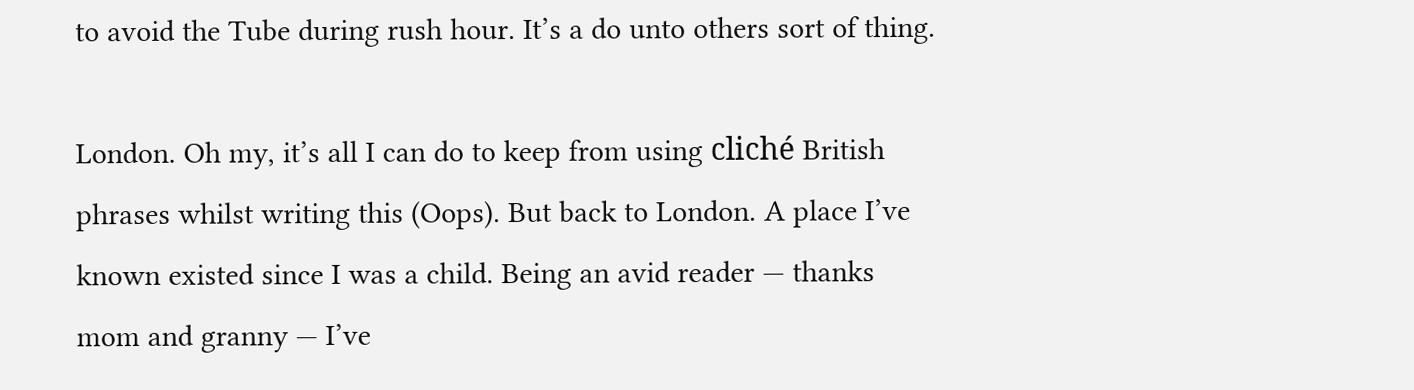to avoid the Tube during rush hour. It’s a do unto others sort of thing.

London. Oh my, it’s all I can do to keep from using cliché British phrases whilst writing this (Oops). But back to London. A place I’ve known existed since I was a child. Being an avid reader — thanks mom and granny — I’ve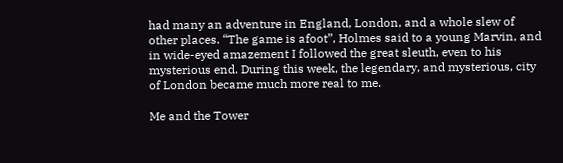had many an adventure in England, London, and a whole slew of other places. “The game is afoot”, Holmes said to a young Marvin, and in wide-eyed amazement I followed the great sleuth, even to his mysterious end. During this week, the legendary, and mysterious, city of London became much more real to me.

Me and the Tower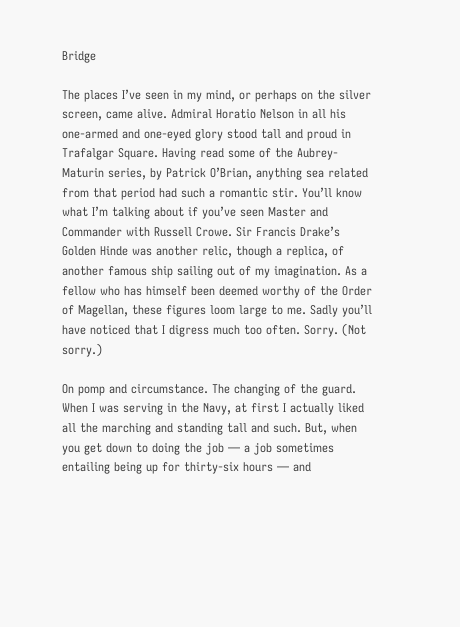Bridge

The places I’ve seen in my mind, or perhaps on the silver screen, came alive. Admiral Horatio Nelson in all his one-armed and one-eyed glory stood tall and proud in Trafalgar Square. Having read some of the Aubrey-Maturin series, by Patrick O’Brian, anything sea related from that period had such a romantic stir. You’ll know what I’m talking about if you’ve seen Master and Commander with Russell Crowe. Sir Francis Drake’s Golden Hinde was another relic, though a replica, of another famous ship sailing out of my imagination. As a fellow who has himself been deemed worthy of the Order of Magellan, these figures loom large to me. Sadly you’ll have noticed that I digress much too often. Sorry. (Not sorry.)

On pomp and circumstance. The changing of the guard. When I was serving in the Navy, at first I actually liked all the marching and standing tall and such. But, when you get down to doing the job — a job sometimes entailing being up for thirty-six hours — and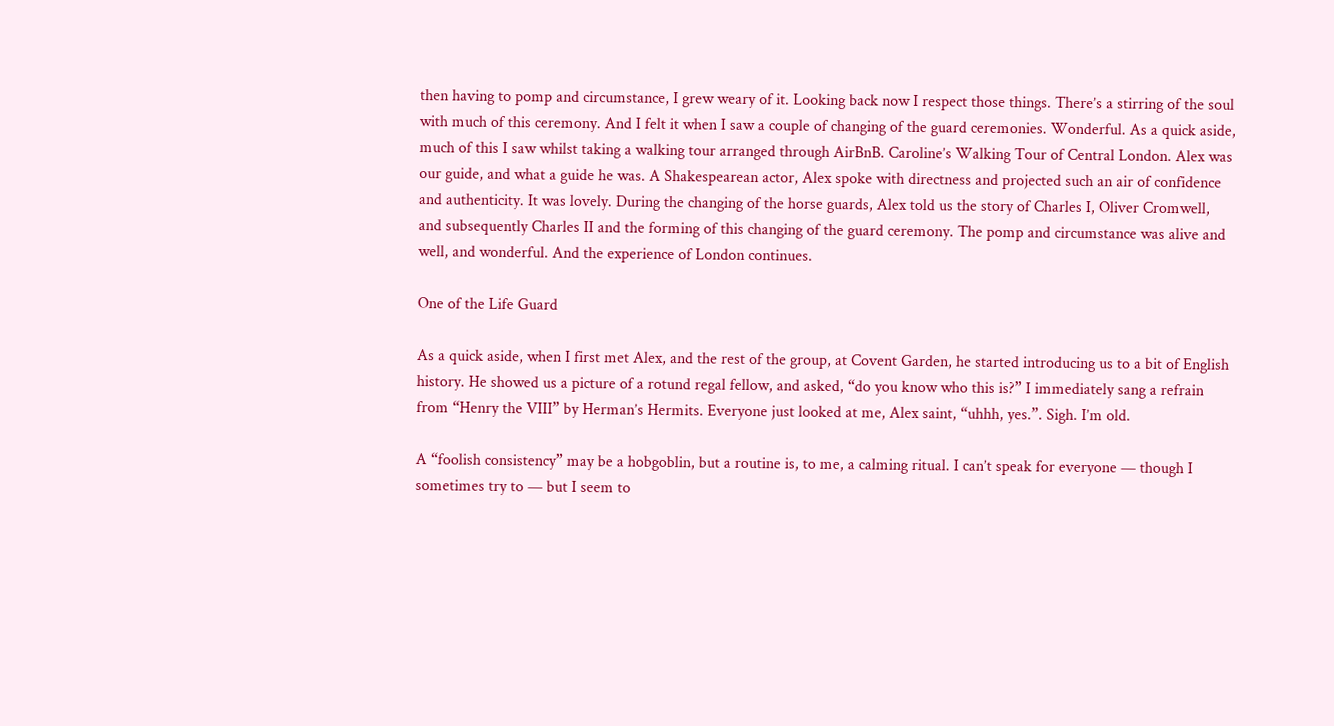then having to pomp and circumstance, I grew weary of it. Looking back now I respect those things. There’s a stirring of the soul with much of this ceremony. And I felt it when I saw a couple of changing of the guard ceremonies. Wonderful. As a quick aside, much of this I saw whilst taking a walking tour arranged through AirBnB. Caroline’s Walking Tour of Central London. Alex was our guide, and what a guide he was. A Shakespearean actor, Alex spoke with directness and projected such an air of confidence and authenticity. It was lovely. During the changing of the horse guards, Alex told us the story of Charles I, Oliver Cromwell, and subsequently Charles II and the forming of this changing of the guard ceremony. The pomp and circumstance was alive and well, and wonderful. And the experience of London continues.

One of the Life Guard

As a quick aside, when I first met Alex, and the rest of the group, at Covent Garden, he started introducing us to a bit of English history. He showed us a picture of a rotund regal fellow, and asked, “do you know who this is?” I immediately sang a refrain from “Henry the VIII” by Herman’s Hermits. Everyone just looked at me, Alex saint, “uhhh, yes.”. Sigh. I’m old.

A “foolish consistency” may be a hobgoblin, but a routine is, to me, a calming ritual. I can’t speak for everyone — though I sometimes try to — but I seem to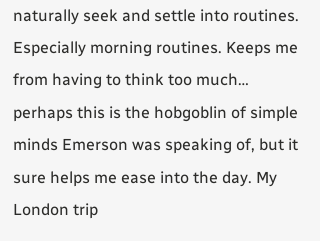naturally seek and settle into routines. Especially morning routines. Keeps me from having to think too much… perhaps this is the hobgoblin of simple minds Emerson was speaking of, but it sure helps me ease into the day. My London trip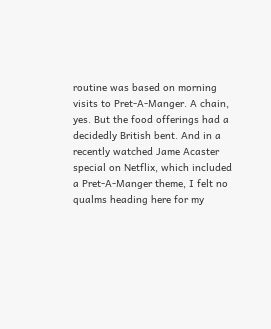routine was based on morning visits to Pret-A-Manger. A chain, yes. But the food offerings had a decidedly British bent. And in a recently watched Jame Acaster special on Netflix, which included a Pret-A-Manger theme, I felt no qualms heading here for my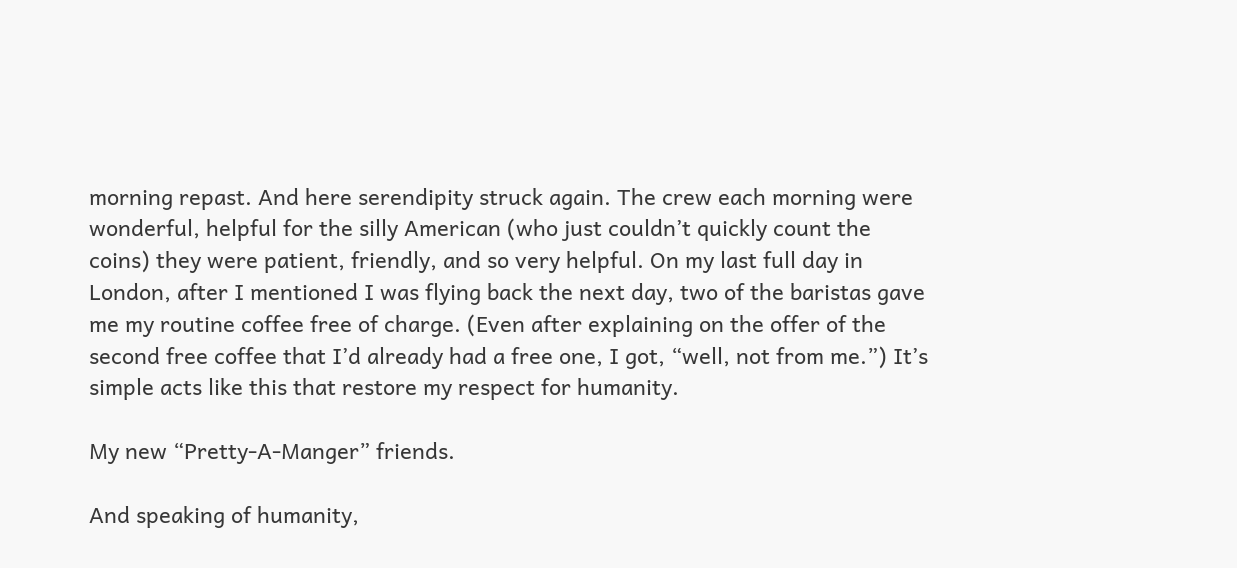morning repast. And here serendipity struck again. The crew each morning were wonderful, helpful for the silly American (who just couldn’t quickly count the coins) they were patient, friendly, and so very helpful. On my last full day in London, after I mentioned I was flying back the next day, two of the baristas gave me my routine coffee free of charge. (Even after explaining on the offer of the second free coffee that I’d already had a free one, I got, “well, not from me.”) It’s simple acts like this that restore my respect for humanity.

My new “Pretty-A-Manger” friends.

And speaking of humanity,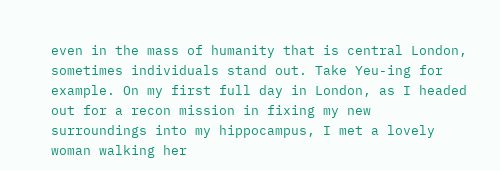even in the mass of humanity that is central London, sometimes individuals stand out. Take Yeu-ing for example. On my first full day in London, as I headed out for a recon mission in fixing my new surroundings into my hippocampus, I met a lovely woman walking her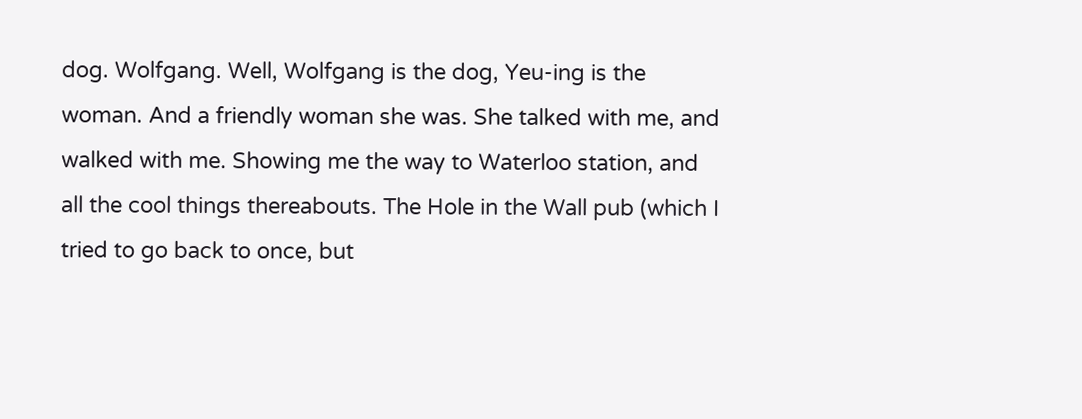dog. Wolfgang. Well, Wolfgang is the dog, Yeu-ing is the woman. And a friendly woman she was. She talked with me, and walked with me. Showing me the way to Waterloo station, and all the cool things thereabouts. The Hole in the Wall pub (which I tried to go back to once, but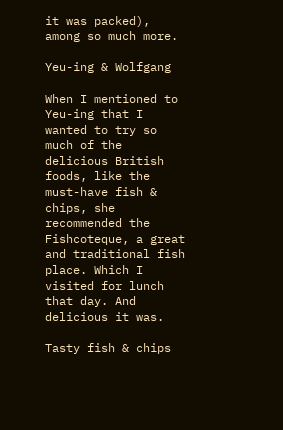it was packed), among so much more.

Yeu-ing & Wolfgang

When I mentioned to Yeu-ing that I wanted to try so much of the delicious British foods, like the must-have fish & chips, she recommended the Fishcoteque, a great and traditional fish place. Which I visited for lunch that day. And delicious it was.

Tasty fish & chips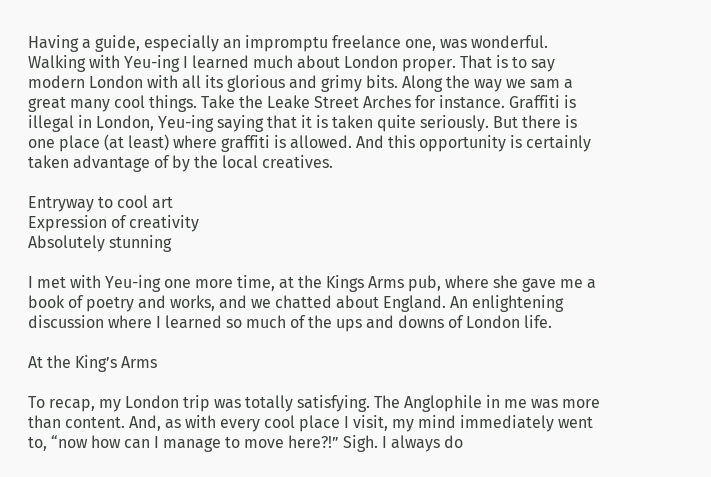Having a guide, especially an impromptu freelance one, was wonderful. Walking with Yeu-ing I learned much about London proper. That is to say modern London with all its glorious and grimy bits. Along the way we sam a great many cool things. Take the Leake Street Arches for instance. Graffiti is illegal in London, Yeu-ing saying that it is taken quite seriously. But there is one place (at least) where graffiti is allowed. And this opportunity is certainly taken advantage of by the local creatives.

Entryway to cool art
Expression of creativity
Absolutely stunning

I met with Yeu-ing one more time, at the Kings Arms pub, where she gave me a book of poetry and works, and we chatted about England. An enlightening discussion where I learned so much of the ups and downs of London life.

At the King’s Arms

To recap, my London trip was totally satisfying. The Anglophile in me was more than content. And, as with every cool place I visit, my mind immediately went to, “now how can I manage to move here?!” Sigh. I always do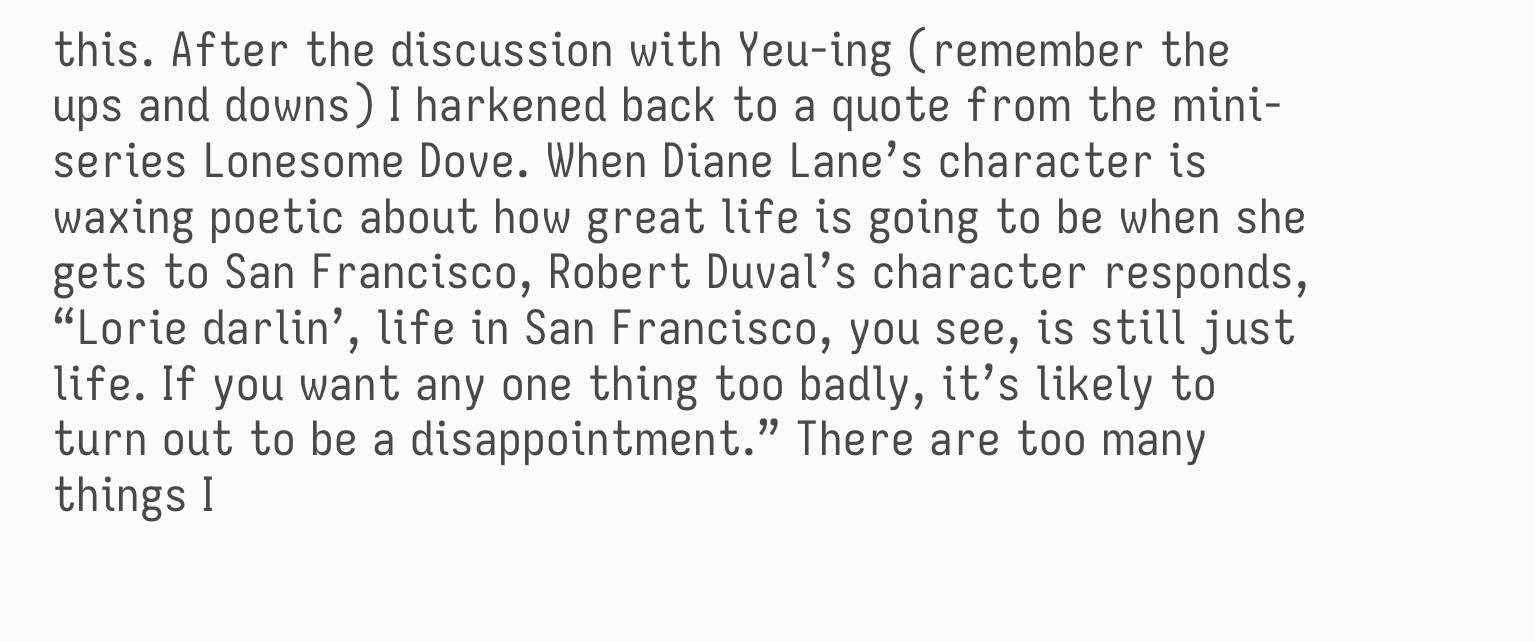this. After the discussion with Yeu-ing (remember the ups and downs) I harkened back to a quote from the mini-series Lonesome Dove. When Diane Lane’s character is waxing poetic about how great life is going to be when she gets to San Francisco, Robert Duval’s character responds, “Lorie darlin’, life in San Francisco, you see, is still just life. If you want any one thing too badly, it’s likely to turn out to be a disappointment.” There are too many things I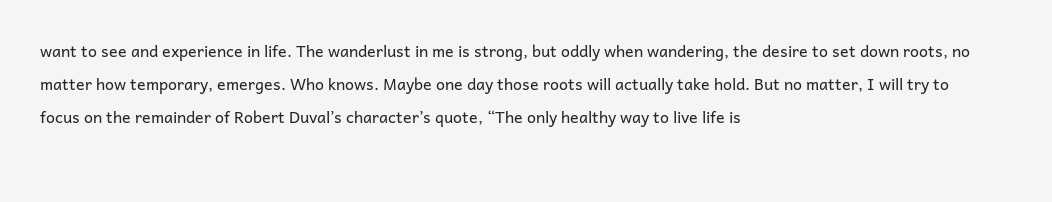want to see and experience in life. The wanderlust in me is strong, but oddly when wandering, the desire to set down roots, no matter how temporary, emerges. Who knows. Maybe one day those roots will actually take hold. But no matter, I will try to focus on the remainder of Robert Duval’s character’s quote, “The only healthy way to live life is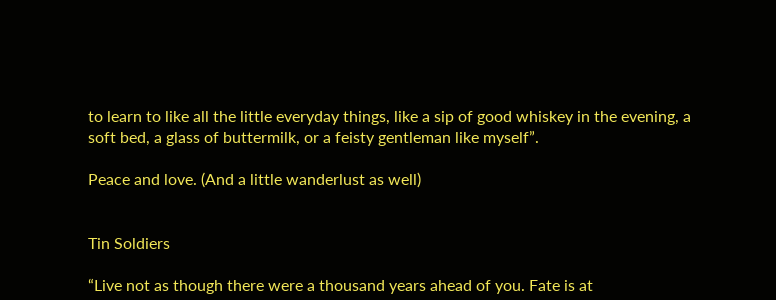to learn to like all the little everyday things, like a sip of good whiskey in the evening, a soft bed, a glass of buttermilk, or a feisty gentleman like myself”.

Peace and love. (And a little wanderlust as well)


Tin Soldiers

“Live not as though there were a thousand years ahead of you. Fate is at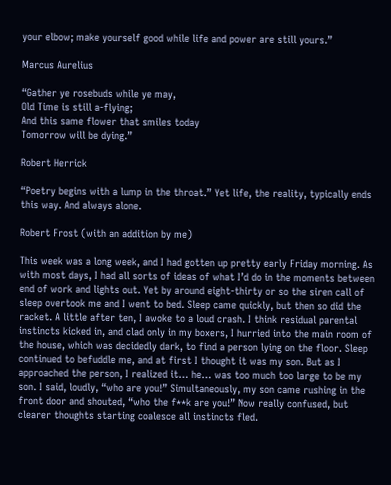your elbow; make yourself good while life and power are still yours.”

Marcus Aurelius

“Gather ye rosebuds while ye may,
Old Time is still a-flying;
And this same flower that smiles today
Tomorrow will be dying.”

Robert Herrick

“Poetry begins with a lump in the throat.” Yet life, the reality, typically ends this way. And always alone.

Robert Frost (with an addition by me)

This week was a long week, and I had gotten up pretty early Friday morning. As with most days, I had all sorts of ideas of what I’d do in the moments between end of work and lights out. Yet by around eight-thirty or so the siren call of sleep overtook me and I went to bed. Sleep came quickly, but then so did the racket. A little after ten, I awoke to a loud crash. I think residual parental instincts kicked in, and clad only in my boxers, I hurried into the main room of the house, which was decidedly dark, to find a person lying on the floor. Sleep continued to befuddle me, and at first I thought it was my son. But as I approached the person, I realized it… he… was too much too large to be my son. I said, loudly, “who are you!” Simultaneously, my son came rushing in the front door and shouted, “who the f**k are you!” Now really confused, but clearer thoughts starting coalesce all instincts fled.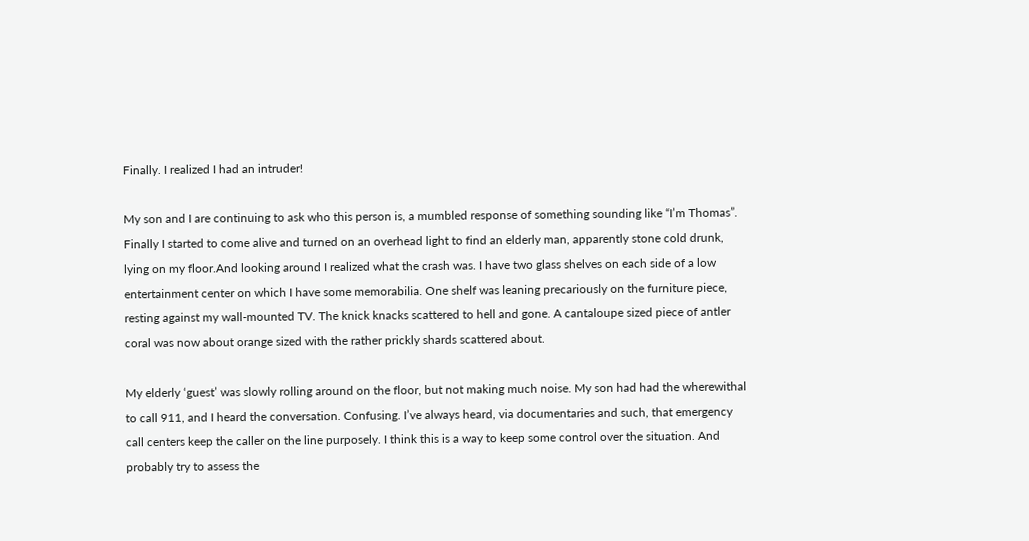Finally. I realized I had an intruder!

My son and I are continuing to ask who this person is, a mumbled response of something sounding like “I’m Thomas”. Finally I started to come alive and turned on an overhead light to find an elderly man, apparently stone cold drunk, lying on my floor.And looking around I realized what the crash was. I have two glass shelves on each side of a low entertainment center on which I have some memorabilia. One shelf was leaning precariously on the furniture piece, resting against my wall-mounted TV. The knick knacks scattered to hell and gone. A cantaloupe sized piece of antler coral was now about orange sized with the rather prickly shards scattered about.

My elderly ‘guest’ was slowly rolling around on the floor, but not making much noise. My son had had the wherewithal to call 911, and I heard the conversation. Confusing. I’ve always heard, via documentaries and such, that emergency call centers keep the caller on the line purposely. I think this is a way to keep some control over the situation. And probably try to assess the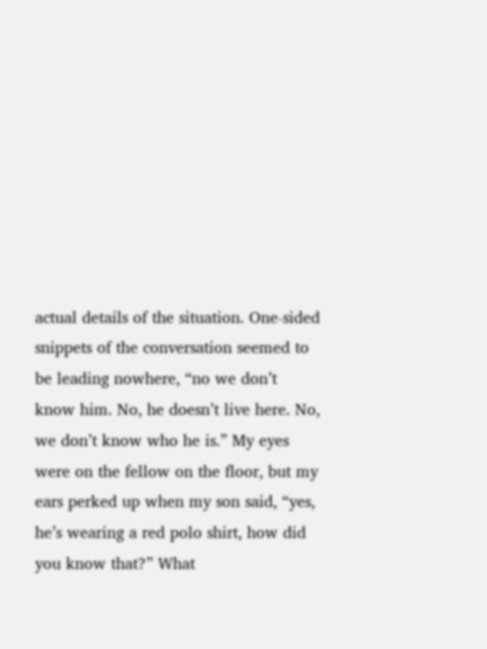actual details of the situation. One-sided snippets of the conversation seemed to be leading nowhere, “no we don’t know him. No, he doesn’t live here. No, we don’t know who he is.” My eyes were on the fellow on the floor, but my ears perked up when my son said, “yes, he’s wearing a red polo shirt, how did you know that?” What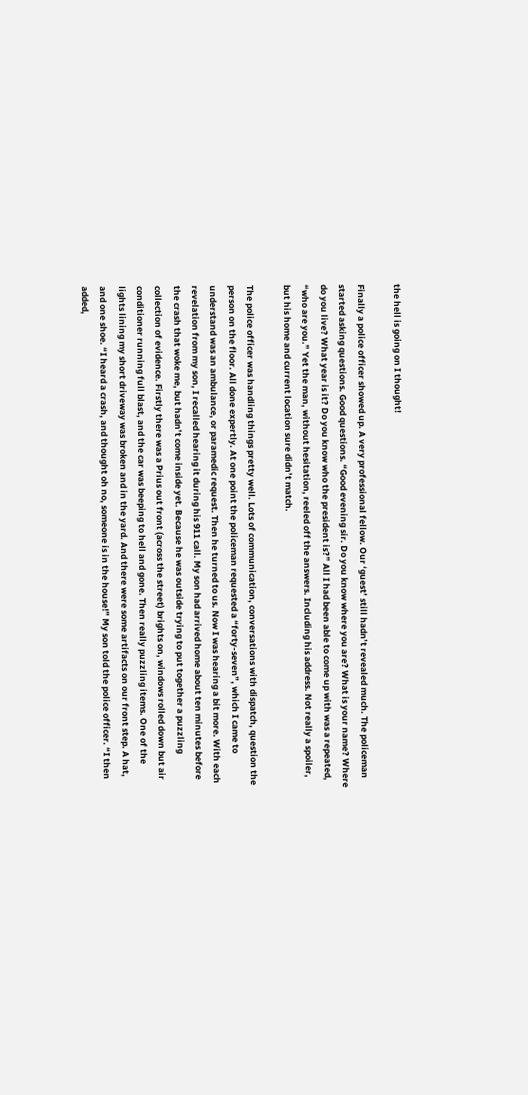the hell is going on I thought!

Finally a police officer showed up. A very professional fellow. Our ‘guest’ still hadn’t revealed much. The policeman started asking questions. Good questions. “Good evening sir. Do you know where you are? What is your name? Where do you live? What year is it? Do you know who the president is?” All I had been able to come up with was a repeated, “who are you.” Yet the man, without hesitation, reeled off the answers. Including his address. Not really a spoiler, but his home and current location sure didn’t match.

The police officer was handling things pretty well. Lots of communication, conversations with dispatch, question the person on the floor. All done expertly. At one point the policeman requested a “forty-seven”, which I came to understand was an ambulance, or paramedic request. Then he turned to us. Now I was hearing a bit more. With each revelation from my son, I recalled hearing it during his 911 call. My son had arrived home about ten minutes before the crash that woke me, but hadn’t come inside yet. Because he was outside trying to put together a puzzling collection of evidence. Firstly there was a Prius out front (across the street) brights on, windows rolled down but air conditioner running full blast, and the car was beeping to hell and gone. Then really puzzling items. One of the lights lining my short driveway was broken and in the yard. And there were some artifacts on our front step. A hat, and one shoe. “I heard a crash, and thought oh no, someone is in the house!” My son told the police officer. “I then added,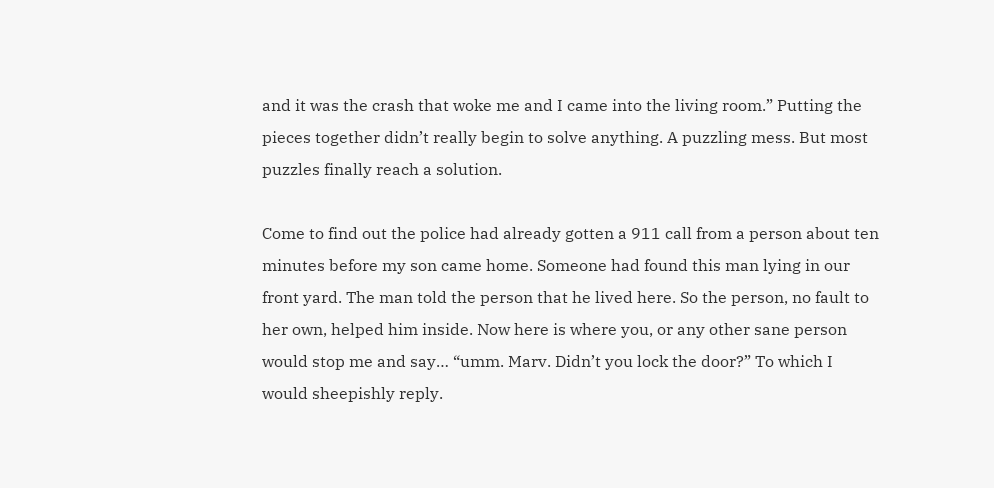and it was the crash that woke me and I came into the living room.” Putting the pieces together didn’t really begin to solve anything. A puzzling mess. But most puzzles finally reach a solution.

Come to find out the police had already gotten a 911 call from a person about ten minutes before my son came home. Someone had found this man lying in our front yard. The man told the person that he lived here. So the person, no fault to her own, helped him inside. Now here is where you, or any other sane person would stop me and say… “umm. Marv. Didn’t you lock the door?” To which I would sheepishly reply.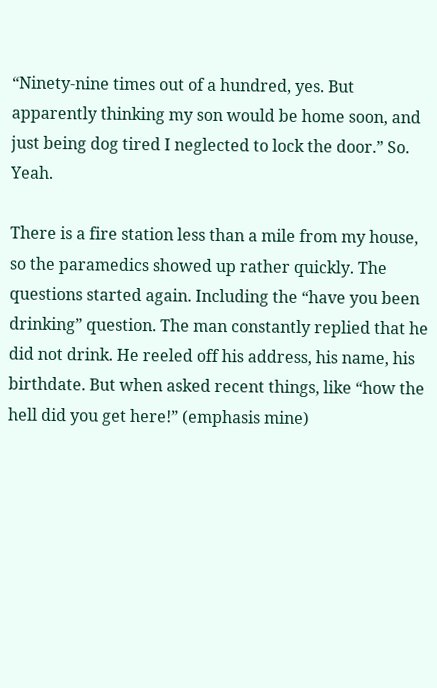“Ninety-nine times out of a hundred, yes. But apparently thinking my son would be home soon, and just being dog tired I neglected to lock the door.” So. Yeah.

There is a fire station less than a mile from my house, so the paramedics showed up rather quickly. The questions started again. Including the “have you been drinking” question. The man constantly replied that he did not drink. He reeled off his address, his name, his birthdate. But when asked recent things, like “how the hell did you get here!” (emphasis mine)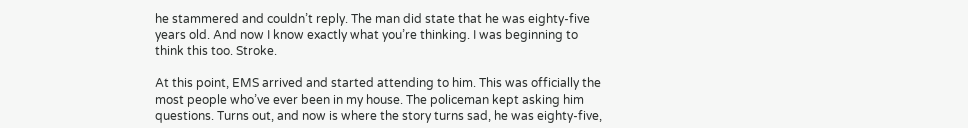he stammered and couldn’t reply. The man did state that he was eighty-five years old. And now I know exactly what you’re thinking. I was beginning to think this too. Stroke.

At this point, EMS arrived and started attending to him. This was officially the most people who’ve ever been in my house. The policeman kept asking him questions. Turns out, and now is where the story turns sad, he was eighty-five,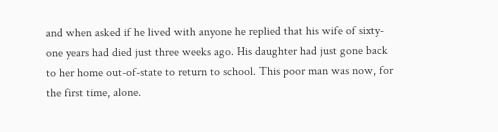and when asked if he lived with anyone he replied that his wife of sixty-one years had died just three weeks ago. His daughter had just gone back to her home out-of-state to return to school. This poor man was now, for the first time, alone.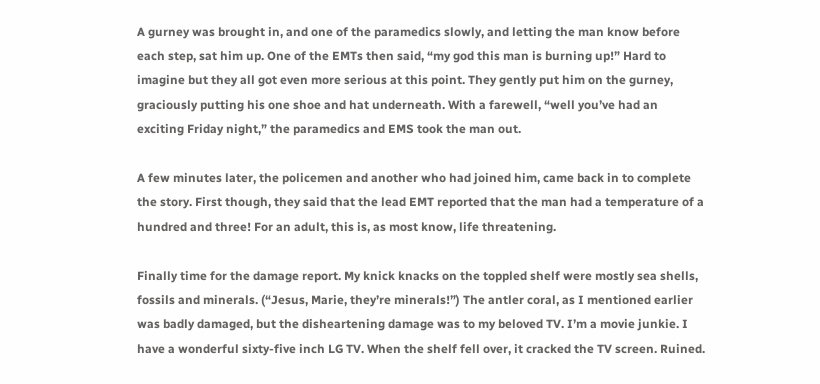A gurney was brought in, and one of the paramedics slowly, and letting the man know before each step, sat him up. One of the EMTs then said, “my god this man is burning up!” Hard to imagine but they all got even more serious at this point. They gently put him on the gurney, graciously putting his one shoe and hat underneath. With a farewell, “well you’ve had an exciting Friday night,” the paramedics and EMS took the man out.

A few minutes later, the policemen and another who had joined him, came back in to complete the story. First though, they said that the lead EMT reported that the man had a temperature of a hundred and three! For an adult, this is, as most know, life threatening.

Finally time for the damage report. My knick knacks on the toppled shelf were mostly sea shells, fossils and minerals. (“Jesus, Marie, they’re minerals!”) The antler coral, as I mentioned earlier was badly damaged, but the disheartening damage was to my beloved TV. I’m a movie junkie. I have a wonderful sixty-five inch LG TV. When the shelf fell over, it cracked the TV screen. Ruined.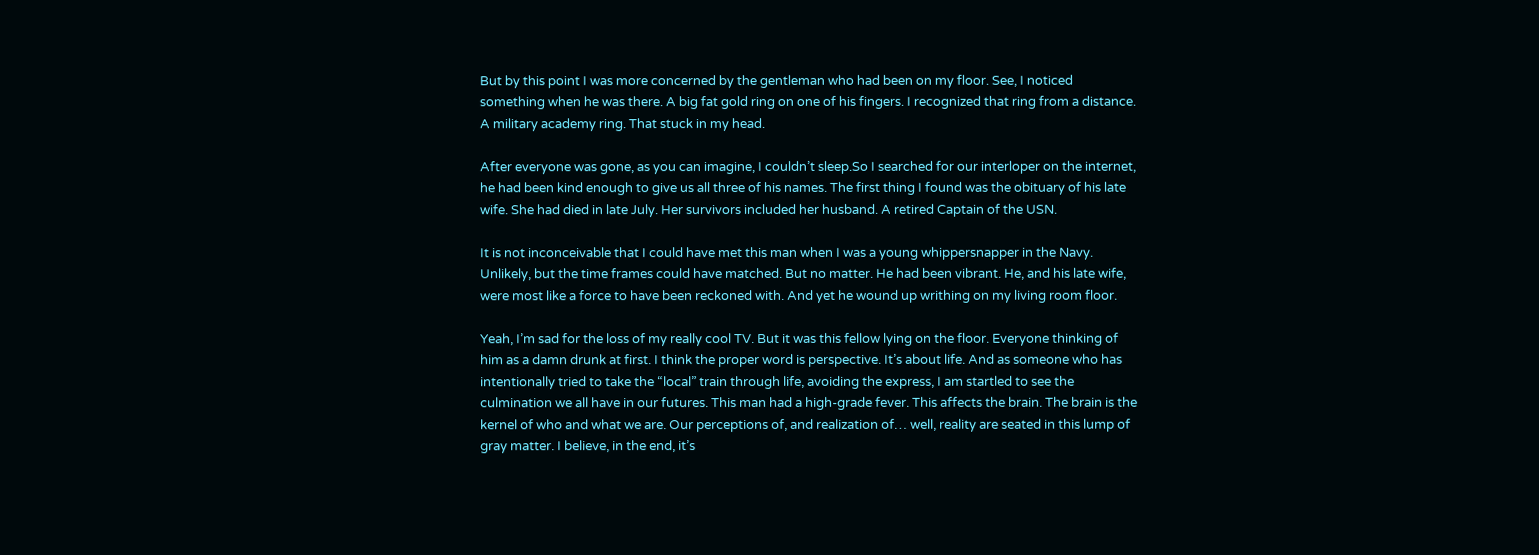But by this point I was more concerned by the gentleman who had been on my floor. See, I noticed something when he was there. A big fat gold ring on one of his fingers. I recognized that ring from a distance. A military academy ring. That stuck in my head.

After everyone was gone, as you can imagine, I couldn’t sleep.So I searched for our interloper on the internet, he had been kind enough to give us all three of his names. The first thing I found was the obituary of his late wife. She had died in late July. Her survivors included her husband. A retired Captain of the USN.

It is not inconceivable that I could have met this man when I was a young whippersnapper in the Navy. Unlikely, but the time frames could have matched. But no matter. He had been vibrant. He, and his late wife, were most like a force to have been reckoned with. And yet he wound up writhing on my living room floor.

Yeah, I’m sad for the loss of my really cool TV. But it was this fellow lying on the floor. Everyone thinking of him as a damn drunk at first. I think the proper word is perspective. It’s about life. And as someone who has intentionally tried to take the “local” train through life, avoiding the express, I am startled to see the culmination we all have in our futures. This man had a high-grade fever. This affects the brain. The brain is the kernel of who and what we are. Our perceptions of, and realization of… well, reality are seated in this lump of gray matter. I believe, in the end, it’s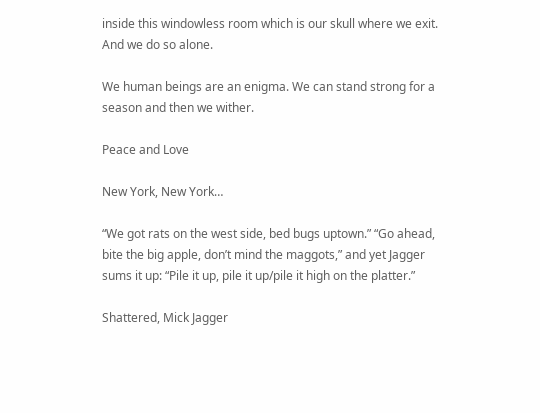inside this windowless room which is our skull where we exit. And we do so alone.

We human beings are an enigma. We can stand strong for a season and then we wither.

Peace and Love

New York, New York…

“We got rats on the west side, bed bugs uptown.” “Go ahead, bite the big apple, don’t mind the maggots,” and yet Jagger sums it up: “Pile it up, pile it up/pile it high on the platter.”

Shattered, Mick Jagger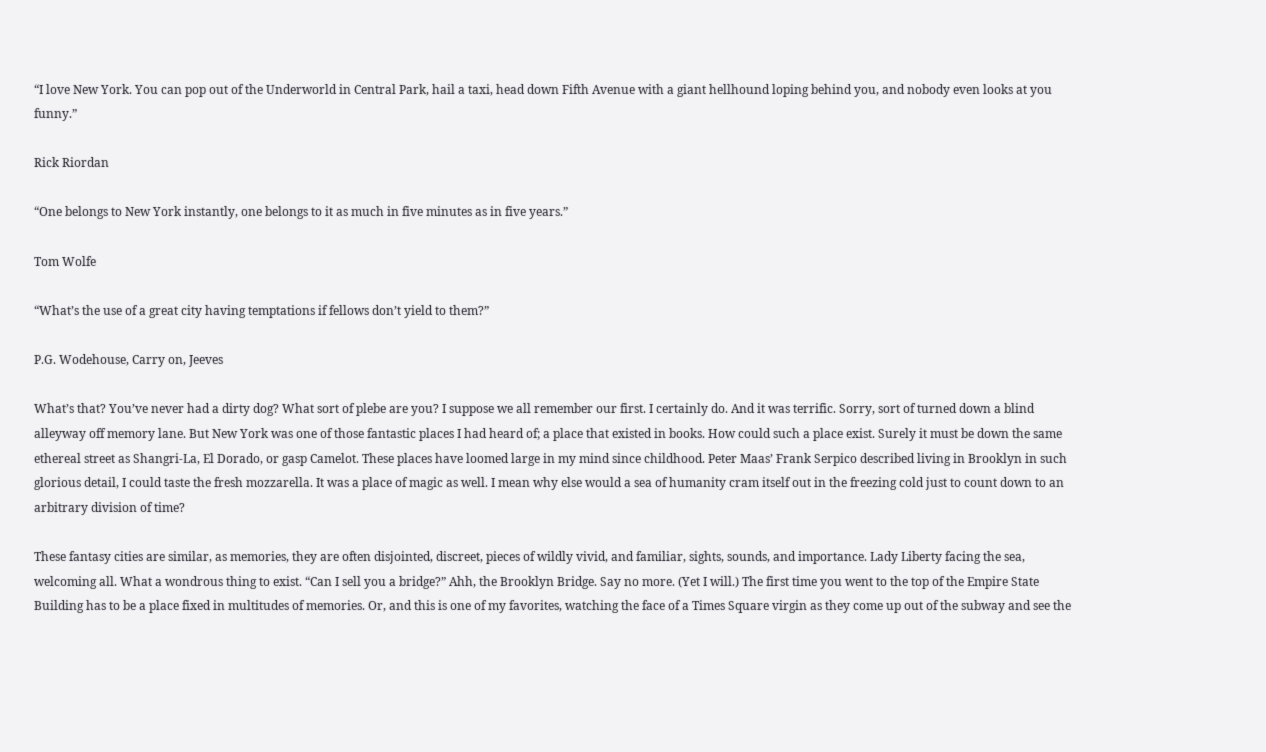“I love New York. You can pop out of the Underworld in Central Park, hail a taxi, head down Fifth Avenue with a giant hellhound loping behind you, and nobody even looks at you funny.”

Rick Riordan

“One belongs to New York instantly, one belongs to it as much in five minutes as in five years.”

Tom Wolfe

“What’s the use of a great city having temptations if fellows don’t yield to them?”

P.G. Wodehouse, Carry on, Jeeves

What’s that? You’ve never had a dirty dog? What sort of plebe are you? I suppose we all remember our first. I certainly do. And it was terrific. Sorry, sort of turned down a blind alleyway off memory lane. But New York was one of those fantastic places I had heard of; a place that existed in books. How could such a place exist. Surely it must be down the same ethereal street as Shangri-La, El Dorado, or gasp Camelot. These places have loomed large in my mind since childhood. Peter Maas’ Frank Serpico described living in Brooklyn in such glorious detail, I could taste the fresh mozzarella. It was a place of magic as well. I mean why else would a sea of humanity cram itself out in the freezing cold just to count down to an arbitrary division of time?

These fantasy cities are similar, as memories, they are often disjointed, discreet, pieces of wildly vivid, and familiar, sights, sounds, and importance. Lady Liberty facing the sea, welcoming all. What a wondrous thing to exist. “Can I sell you a bridge?” Ahh, the Brooklyn Bridge. Say no more. (Yet I will.) The first time you went to the top of the Empire State Building has to be a place fixed in multitudes of memories. Or, and this is one of my favorites, watching the face of a Times Square virgin as they come up out of the subway and see the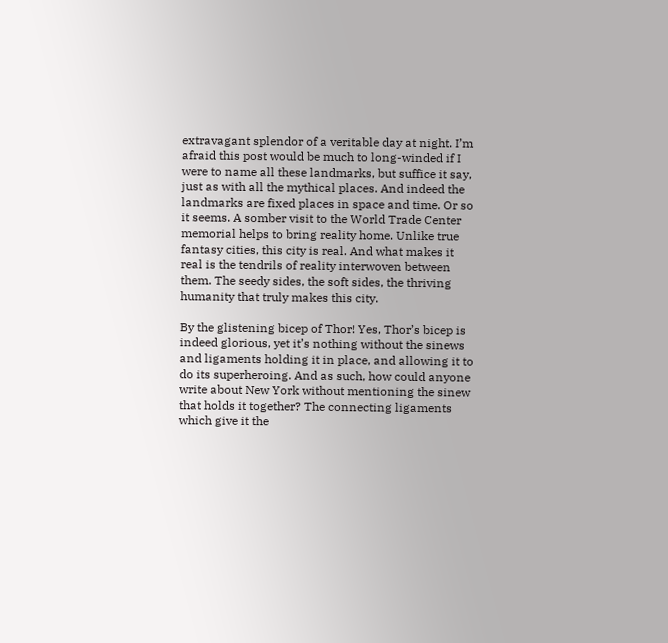extravagant splendor of a veritable day at night. I’m afraid this post would be much to long-winded if I were to name all these landmarks, but suffice it say, just as with all the mythical places. And indeed the landmarks are fixed places in space and time. Or so it seems. A somber visit to the World Trade Center memorial helps to bring reality home. Unlike true fantasy cities, this city is real. And what makes it real is the tendrils of reality interwoven between them. The seedy sides, the soft sides, the thriving humanity that truly makes this city.

By the glistening bicep of Thor! Yes, Thor’s bicep is indeed glorious, yet it’s nothing without the sinews and ligaments holding it in place, and allowing it to do its superheroing. And as such, how could anyone write about New York without mentioning the sinew that holds it together? The connecting ligaments which give it the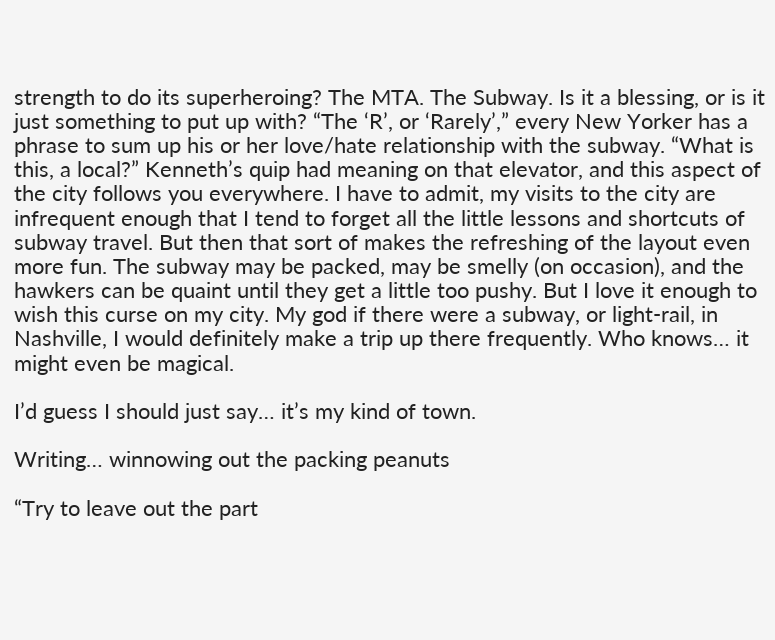strength to do its superheroing? The MTA. The Subway. Is it a blessing, or is it just something to put up with? “The ‘R’, or ‘Rarely’,” every New Yorker has a phrase to sum up his or her love/hate relationship with the subway. “What is this, a local?” Kenneth’s quip had meaning on that elevator, and this aspect of the city follows you everywhere. I have to admit, my visits to the city are infrequent enough that I tend to forget all the little lessons and shortcuts of subway travel. But then that sort of makes the refreshing of the layout even more fun. The subway may be packed, may be smelly (on occasion), and the hawkers can be quaint until they get a little too pushy. But I love it enough to wish this curse on my city. My god if there were a subway, or light-rail, in Nashville, I would definitely make a trip up there frequently. Who knows… it might even be magical.

I’d guess I should just say… it’s my kind of town.

Writing… winnowing out the packing peanuts

“Try to leave out the part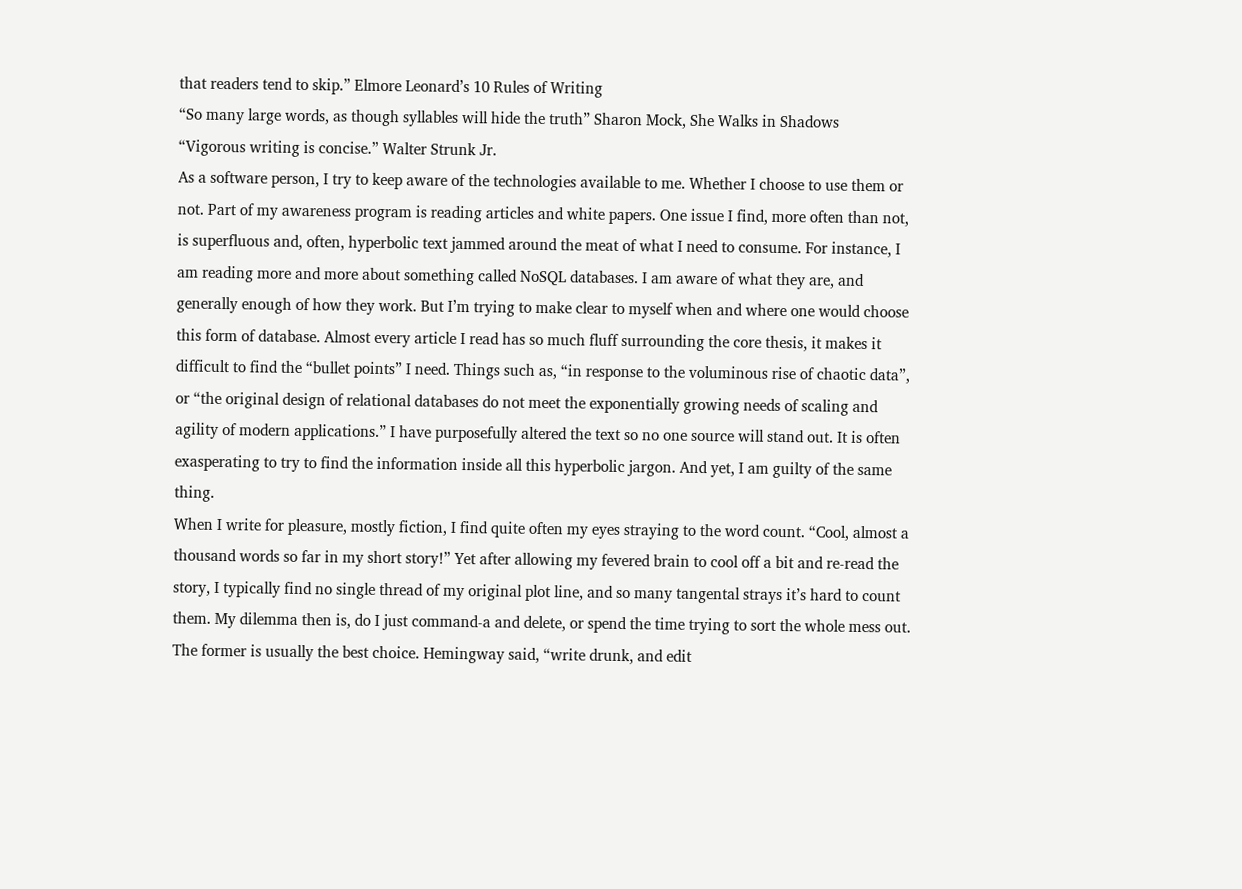that readers tend to skip.” Elmore Leonard’s 10 Rules of Writing
“So many large words, as though syllables will hide the truth” Sharon Mock, She Walks in Shadows
“Vigorous writing is concise.” Walter Strunk Jr.
As a software person, I try to keep aware of the technologies available to me. Whether I choose to use them or not. Part of my awareness program is reading articles and white papers. One issue I find, more often than not, is superfluous and, often, hyperbolic text jammed around the meat of what I need to consume. For instance, I am reading more and more about something called NoSQL databases. I am aware of what they are, and generally enough of how they work. But I’m trying to make clear to myself when and where one would choose this form of database. Almost every article I read has so much fluff surrounding the core thesis, it makes it difficult to find the “bullet points” I need. Things such as, “in response to the voluminous rise of chaotic data”, or “the original design of relational databases do not meet the exponentially growing needs of scaling and agility of modern applications.” I have purposefully altered the text so no one source will stand out. It is often exasperating to try to find the information inside all this hyperbolic jargon. And yet, I am guilty of the same thing.
When I write for pleasure, mostly fiction, I find quite often my eyes straying to the word count. “Cool, almost a thousand words so far in my short story!” Yet after allowing my fevered brain to cool off a bit and re-read the story, I typically find no single thread of my original plot line, and so many tangental strays it’s hard to count them. My dilemma then is, do I just command-a and delete, or spend the time trying to sort the whole mess out. The former is usually the best choice. Hemingway said, “write drunk, and edit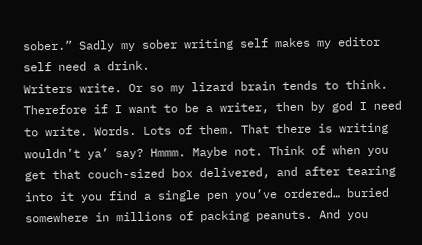sober.” Sadly my sober writing self makes my editor self need a drink.
Writers write. Or so my lizard brain tends to think. Therefore if I want to be a writer, then by god I need to write. Words. Lots of them. That there is writing wouldn’t ya’ say? Hmmm. Maybe not. Think of when you get that couch-sized box delivered, and after tearing into it you find a single pen you’ve ordered… buried somewhere in millions of packing peanuts. And you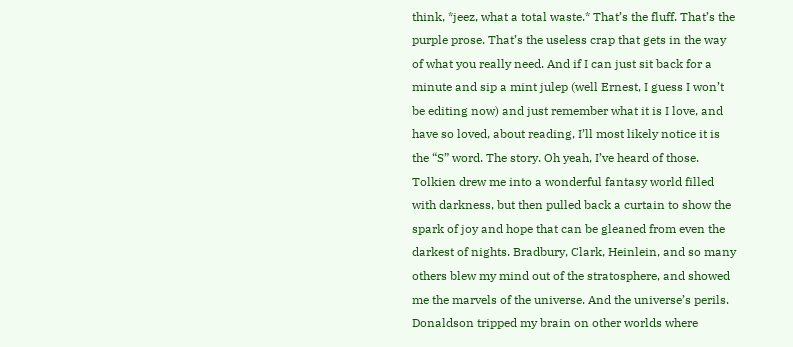think, *jeez, what a total waste.* That’s the fluff. That’s the purple prose. That’s the useless crap that gets in the way of what you really need. And if I can just sit back for a minute and sip a mint julep (well Ernest, I guess I won’t be editing now) and just remember what it is I love, and have so loved, about reading, I’ll most likely notice it is the “S” word. The story. Oh yeah, I’ve heard of those. Tolkien drew me into a wonderful fantasy world filled with darkness, but then pulled back a curtain to show the spark of joy and hope that can be gleaned from even the darkest of nights. Bradbury, Clark, Heinlein, and so many others blew my mind out of the stratosphere, and showed me the marvels of the universe. And the universe’s perils. Donaldson tripped my brain on other worlds where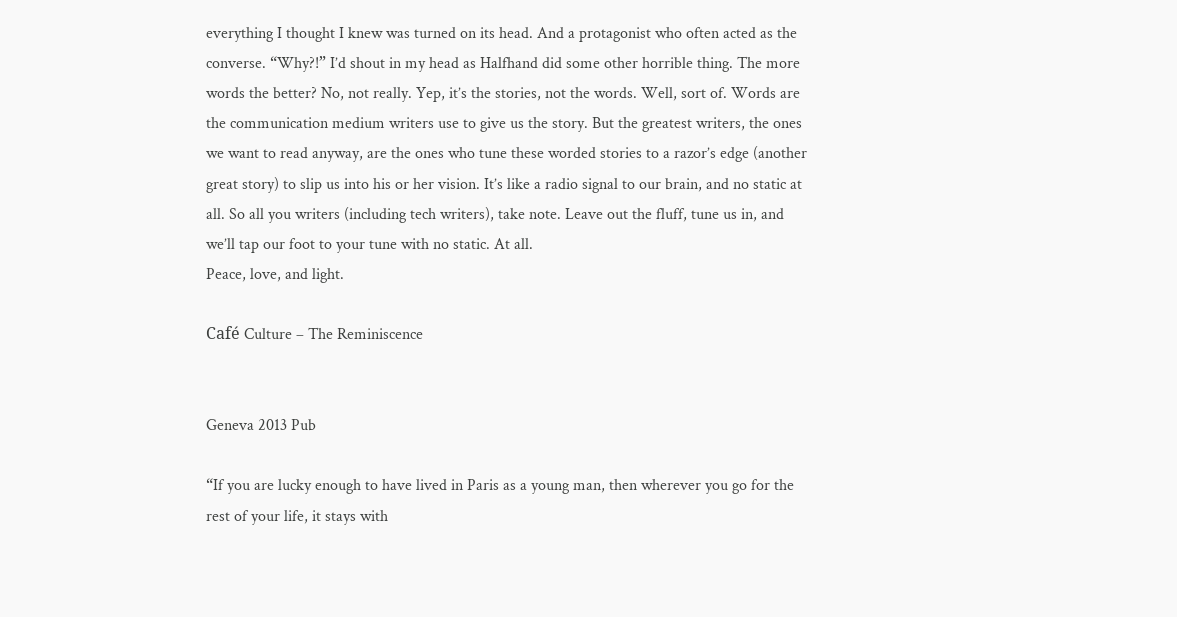everything I thought I knew was turned on its head. And a protagonist who often acted as the converse. “Why?!” I’d shout in my head as Halfhand did some other horrible thing. The more words the better? No, not really. Yep, it’s the stories, not the words. Well, sort of. Words are the communication medium writers use to give us the story. But the greatest writers, the ones we want to read anyway, are the ones who tune these worded stories to a razor’s edge (another great story) to slip us into his or her vision. It’s like a radio signal to our brain, and no static at all. So all you writers (including tech writers), take note. Leave out the fluff, tune us in, and we’ll tap our foot to your tune with no static. At all.
Peace, love, and light.

Café Culture – The Reminiscence


Geneva 2013 Pub

“If you are lucky enough to have lived in Paris as a young man, then wherever you go for the rest of your life, it stays with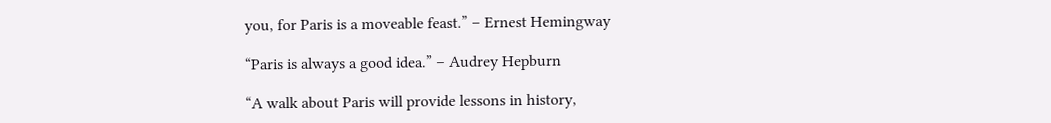you, for Paris is a moveable feast.” – Ernest Hemingway

“Paris is always a good idea.” – Audrey Hepburn

“A walk about Paris will provide lessons in history,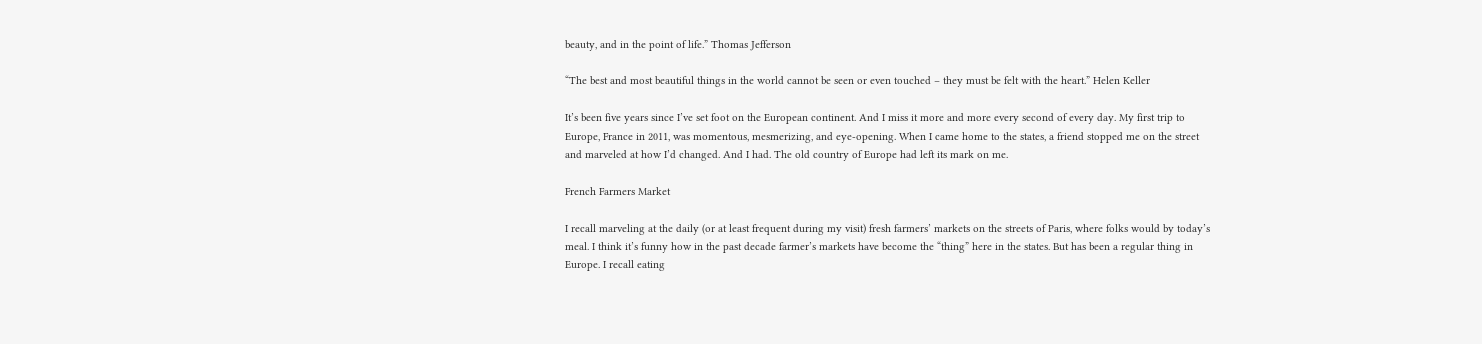beauty, and in the point of life.” Thomas Jefferson

“The best and most beautiful things in the world cannot be seen or even touched – they must be felt with the heart.” Helen Keller

It’s been five years since I’ve set foot on the European continent. And I miss it more and more every second of every day. My first trip to Europe, France in 2011, was momentous, mesmerizing, and eye-opening. When I came home to the states, a friend stopped me on the street and marveled at how I’d changed. And I had. The old country of Europe had left its mark on me.

French Farmers Market

I recall marveling at the daily (or at least frequent during my visit) fresh farmers’ markets on the streets of Paris, where folks would by today’s meal. I think it’s funny how in the past decade farmer’s markets have become the “thing” here in the states. But has been a regular thing in Europe. I recall eating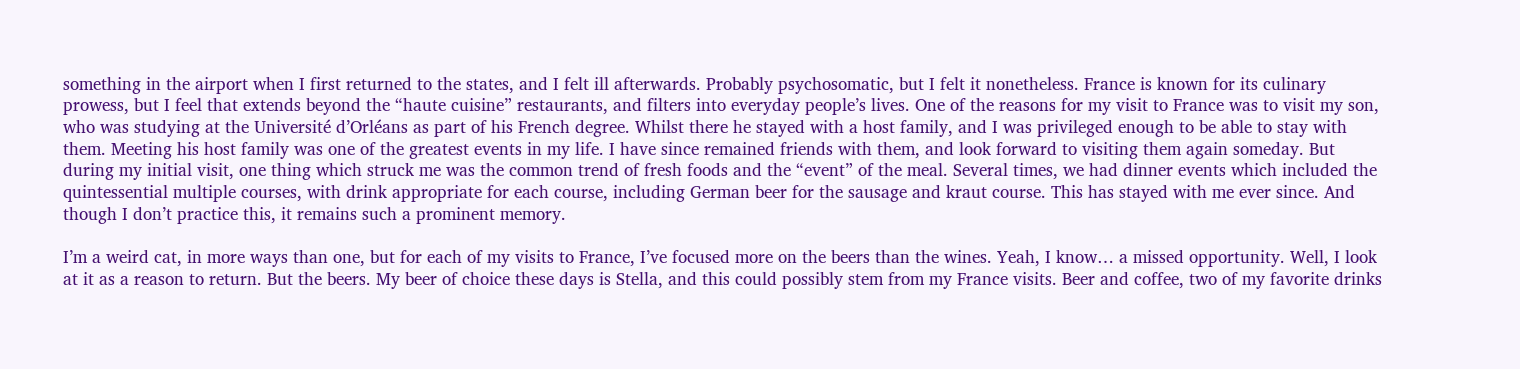something in the airport when I first returned to the states, and I felt ill afterwards. Probably psychosomatic, but I felt it nonetheless. France is known for its culinary prowess, but I feel that extends beyond the “haute cuisine” restaurants, and filters into everyday people’s lives. One of the reasons for my visit to France was to visit my son, who was studying at the Université d’Orléans as part of his French degree. Whilst there he stayed with a host family, and I was privileged enough to be able to stay with them. Meeting his host family was one of the greatest events in my life. I have since remained friends with them, and look forward to visiting them again someday. But during my initial visit, one thing which struck me was the common trend of fresh foods and the “event” of the meal. Several times, we had dinner events which included the quintessential multiple courses, with drink appropriate for each course, including German beer for the sausage and kraut course. This has stayed with me ever since. And though I don’t practice this, it remains such a prominent memory.

I’m a weird cat, in more ways than one, but for each of my visits to France, I’ve focused more on the beers than the wines. Yeah, I know… a missed opportunity. Well, I look at it as a reason to return. But the beers. My beer of choice these days is Stella, and this could possibly stem from my France visits. Beer and coffee, two of my favorite drinks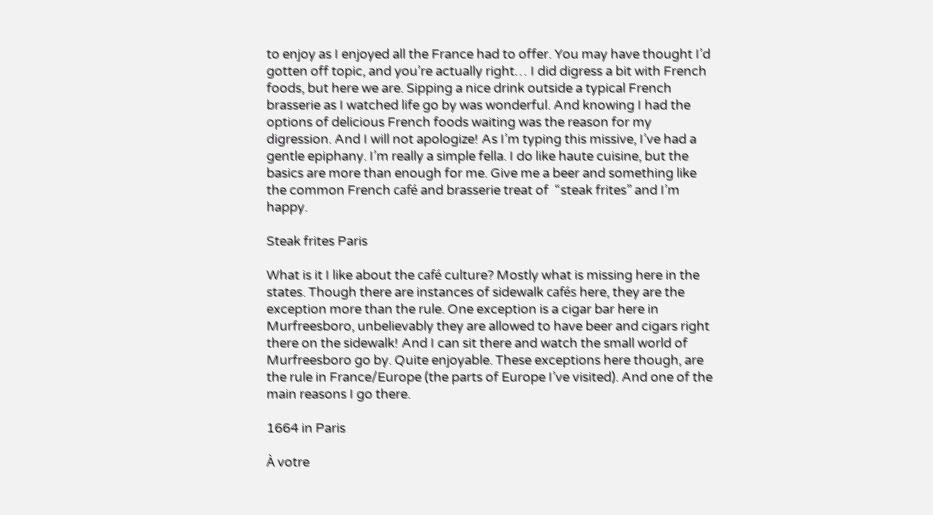to enjoy as I enjoyed all the France had to offer. You may have thought I’d gotten off topic, and you’re actually right… I did digress a bit with French foods, but here we are. Sipping a nice drink outside a typical French brasserie as I watched life go by was wonderful. And knowing I had the options of delicious French foods waiting was the reason for my digression. And I will not apologize! As I’m typing this missive, I’ve had a gentle epiphany. I’m really a simple fella. I do like haute cuisine, but the basics are more than enough for me. Give me a beer and something like the common French café and brasserie treat of  “steak frites” and I’m happy.

Steak frites Paris

What is it I like about the café culture? Mostly what is missing here in the states. Though there are instances of sidewalk cafés here, they are the exception more than the rule. One exception is a cigar bar here in Murfreesboro, unbelievably they are allowed to have beer and cigars right there on the sidewalk! And I can sit there and watch the small world of Murfreesboro go by. Quite enjoyable. These exceptions here though, are the rule in France/Europe (the parts of Europe I’ve visited). And one of the main reasons I go there.

1664 in Paris

À votre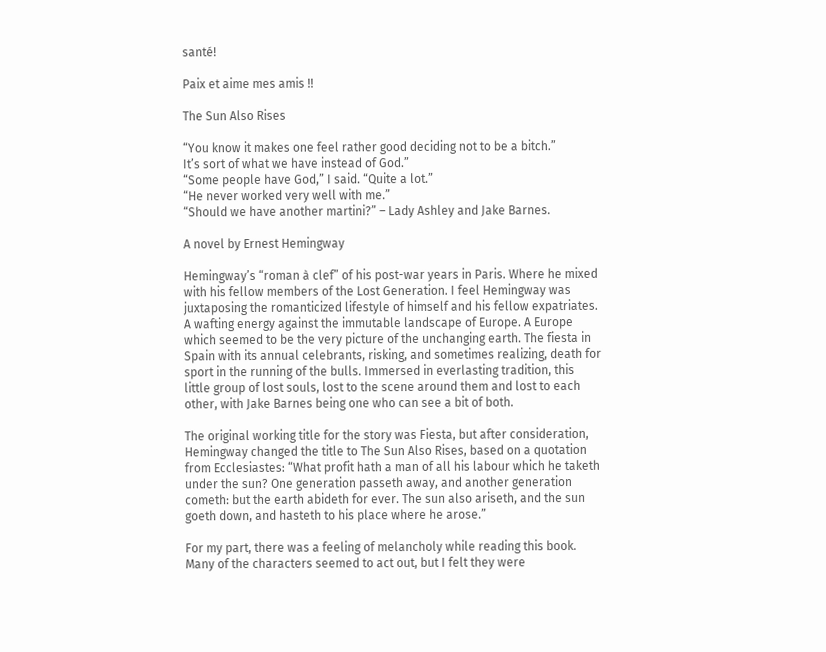santé!

Paix et aime mes amis !!

The Sun Also Rises

“You know it makes one feel rather good deciding not to be a bitch.”
It’s sort of what we have instead of God.”
“Some people have God,” I said. “Quite a lot.”
“He never worked very well with me.”
“Should we have another martini?” – Lady Ashley and Jake Barnes.

A novel by Ernest Hemingway

Hemingway’s “roman à clef” of his post-war years in Paris. Where he mixed with his fellow members of the Lost Generation. I feel Hemingway was juxtaposing the romanticized lifestyle of himself and his fellow expatriates. A wafting energy against the immutable landscape of Europe. A Europe which seemed to be the very picture of the unchanging earth. The fiesta in Spain with its annual celebrants, risking, and sometimes realizing, death for sport in the running of the bulls. Immersed in everlasting tradition, this little group of lost souls, lost to the scene around them and lost to each other, with Jake Barnes being one who can see a bit of both.

The original working title for the story was Fiesta, but after consideration, Hemingway changed the title to The Sun Also Rises, based on a quotation from Ecclesiastes: “What profit hath a man of all his labour which he taketh under the sun? One generation passeth away, and another generation cometh: but the earth abideth for ever. The sun also ariseth, and the sun goeth down, and hasteth to his place where he arose.”

For my part, there was a feeling of melancholy while reading this book. Many of the characters seemed to act out, but I felt they were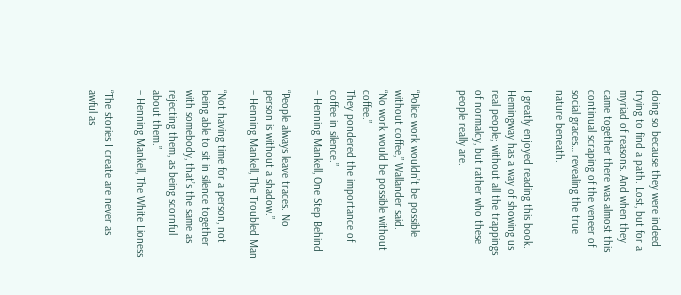doing so because they were indeed trying to find a path. Lost, but for a myriad of reasons. And when they came together there was almost this continual scraping of the veneer of social graces… revealing the true nature beneath.

I greatly enjoyed reading this book. Hemingway has a way of showing us real people; without all the trappings of normalcy, but rather who these people really are.


“Police work wouldn’t be possible without coffee,” Wallander said.
“No work would be possible without coffee.”
They pondered the importance of coffee in silence.”
– Henning Mankell, One Step Behind

“People always leave traces. No person is without a shadow.”
– Henning Mankell, The Troubled Man

“Not having time for a person, not being able to sit in silence together with somebody, that’s the same as rejecting them, as being scornful about them.”
– Henning Mankell, The White Lioness

“The stories I create are never as awful as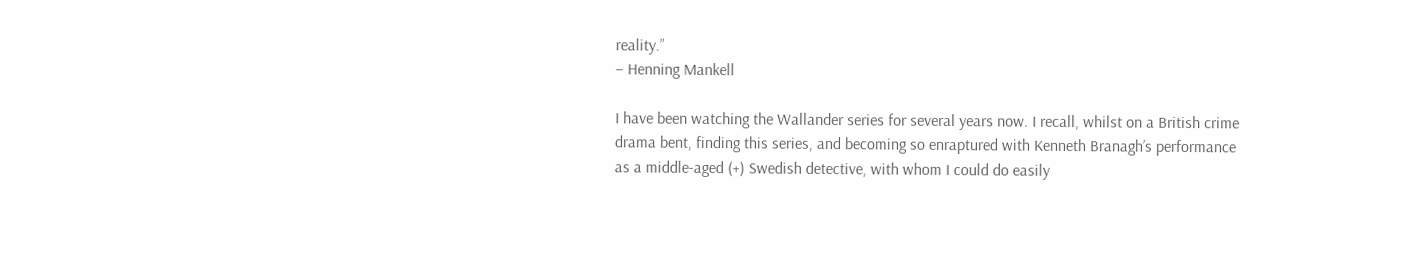reality.”
– Henning Mankell

I have been watching the Wallander series for several years now. I recall, whilst on a British crime drama bent, finding this series, and becoming so enraptured with Kenneth Branagh’s performance as a middle-aged (+) Swedish detective, with whom I could do easily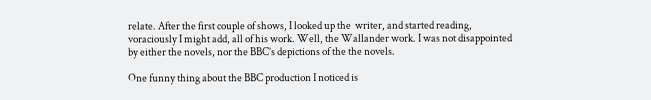relate. After the first couple of shows, I looked up the  writer, and started reading, voraciously I might add, all of his work. Well, the Wallander work. I was not disappointed by either the novels, nor the BBC’s depictions of the the novels.

One funny thing about the BBC production I noticed is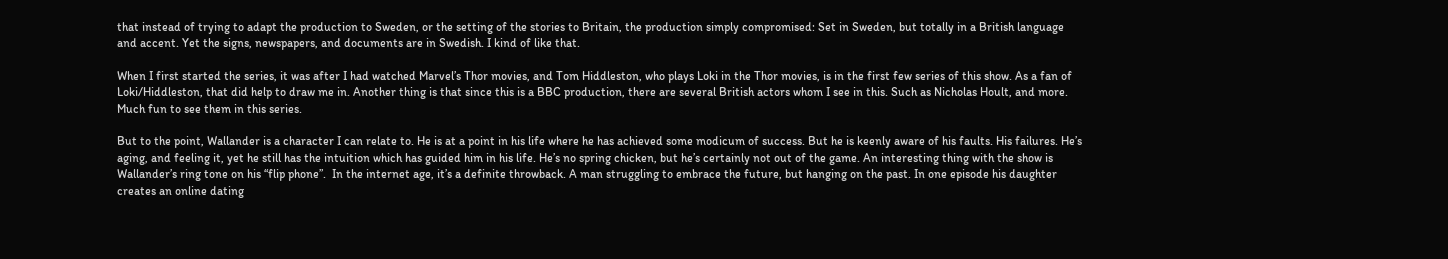that instead of trying to adapt the production to Sweden, or the setting of the stories to Britain, the production simply compromised: Set in Sweden, but totally in a British language and accent. Yet the signs, newspapers, and documents are in Swedish. I kind of like that.

When I first started the series, it was after I had watched Marvel’s Thor movies, and Tom Hiddleston, who plays Loki in the Thor movies, is in the first few series of this show. As a fan of Loki/Hiddleston, that did help to draw me in. Another thing is that since this is a BBC production, there are several British actors whom I see in this. Such as Nicholas Hoult, and more. Much fun to see them in this series.

But to the point, Wallander is a character I can relate to. He is at a point in his life where he has achieved some modicum of success. But he is keenly aware of his faults. His failures. He’s aging, and feeling it, yet he still has the intuition which has guided him in his life. He’s no spring chicken, but he’s certainly not out of the game. An interesting thing with the show is Wallander’s ring tone on his “flip phone”.  In the internet age, it’s a definite throwback. A man struggling to embrace the future, but hanging on the past. In one episode his daughter creates an online dating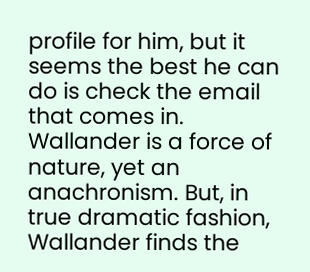profile for him, but it seems the best he can do is check the email that comes in. Wallander is a force of nature, yet an anachronism. But, in true dramatic fashion, Wallander finds the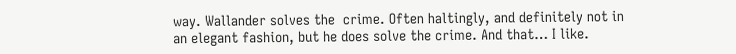way. Wallander solves the  crime. Often haltingly, and definitely not in an elegant fashion, but he does solve the crime. And that… I like.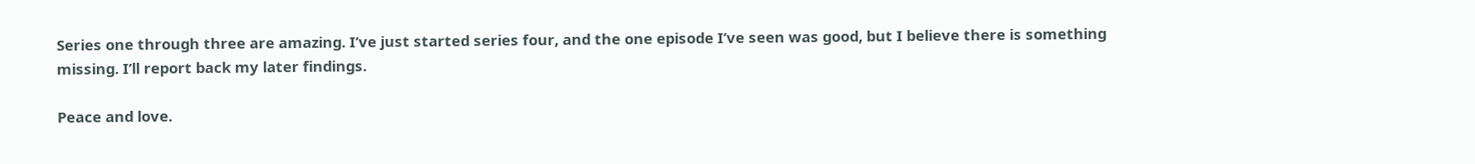Series one through three are amazing. I’ve just started series four, and the one episode I’ve seen was good, but I believe there is something missing. I’ll report back my later findings.

Peace and love.